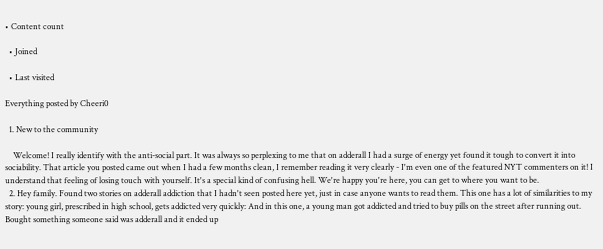• Content count

  • Joined

  • Last visited

Everything posted by Cheeri0

  1. New to the community

    Welcome! I really identify with the anti-social part. It was always so perplexing to me that on adderall I had a surge of energy yet found it tough to convert it into sociability. That article you posted came out when I had a few months clean, I remember reading it very clearly - I'm even one of the featured NYT commenters on it! I understand that feeling of losing touch with yourself. It's a special kind of confusing hell. We're happy you're here, you can get to where you want to be.
  2. Hey family. Found two stories on adderall addiction that I hadn't seen posted here yet, just in case anyone wants to read them. This one has a lot of similarities to my story: young girl, prescribed in high school, gets addicted very quickly: And in this one, a young man got addicted and tried to buy pills on the street after running out. Bought something someone said was adderall and it ended up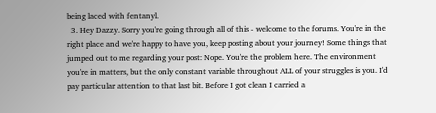being laced with fentanyl.
  3. Hey Dazzy. Sorry you're going through all of this - welcome to the forums. You're in the right place and we're happy to have you, keep posting about your journey! Some things that jumped out to me regarding your post: Nope. You're the problem here. The environment you're in matters, but the only constant variable throughout ALL of your struggles is you. I'd pay particular attention to that last bit. Before I got clean I carried a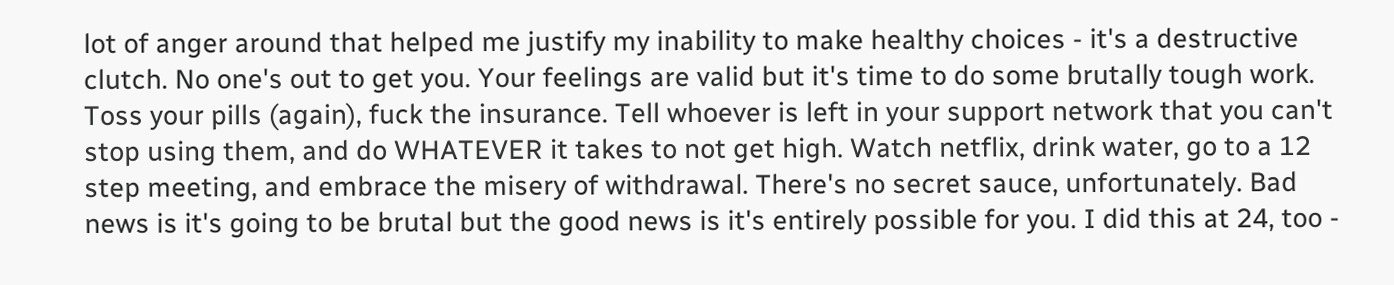lot of anger around that helped me justify my inability to make healthy choices - it's a destructive clutch. No one's out to get you. Your feelings are valid but it's time to do some brutally tough work. Toss your pills (again), fuck the insurance. Tell whoever is left in your support network that you can't stop using them, and do WHATEVER it takes to not get high. Watch netflix, drink water, go to a 12 step meeting, and embrace the misery of withdrawal. There's no secret sauce, unfortunately. Bad news is it's going to be brutal but the good news is it's entirely possible for you. I did this at 24, too -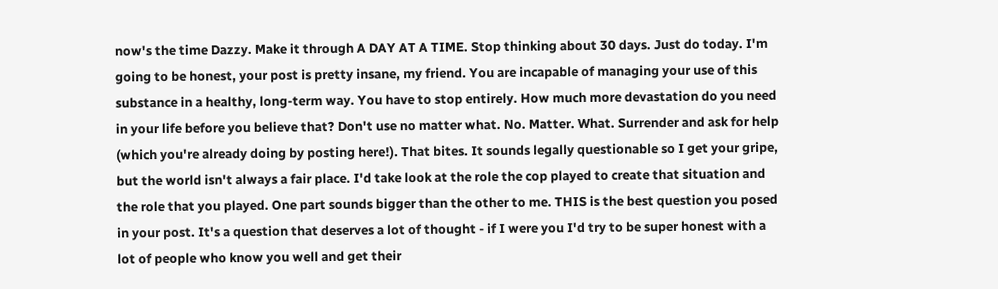now's the time Dazzy. Make it through A DAY AT A TIME. Stop thinking about 30 days. Just do today. I'm going to be honest, your post is pretty insane, my friend. You are incapable of managing your use of this substance in a healthy, long-term way. You have to stop entirely. How much more devastation do you need in your life before you believe that? Don't use no matter what. No. Matter. What. Surrender and ask for help (which you're already doing by posting here!). That bites. It sounds legally questionable so I get your gripe, but the world isn't always a fair place. I'd take look at the role the cop played to create that situation and the role that you played. One part sounds bigger than the other to me. THIS is the best question you posed in your post. It's a question that deserves a lot of thought - if I were you I'd try to be super honest with a lot of people who know you well and get their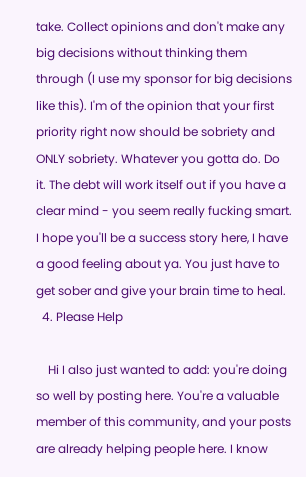take. Collect opinions and don't make any big decisions without thinking them through (I use my sponsor for big decisions like this). I'm of the opinion that your first priority right now should be sobriety and ONLY sobriety. Whatever you gotta do. Do it. The debt will work itself out if you have a clear mind - you seem really fucking smart. I hope you'll be a success story here, I have a good feeling about ya. You just have to get sober and give your brain time to heal.
  4. Please Help

    Hi I also just wanted to add: you're doing so well by posting here. You're a valuable member of this community, and your posts are already helping people here. I know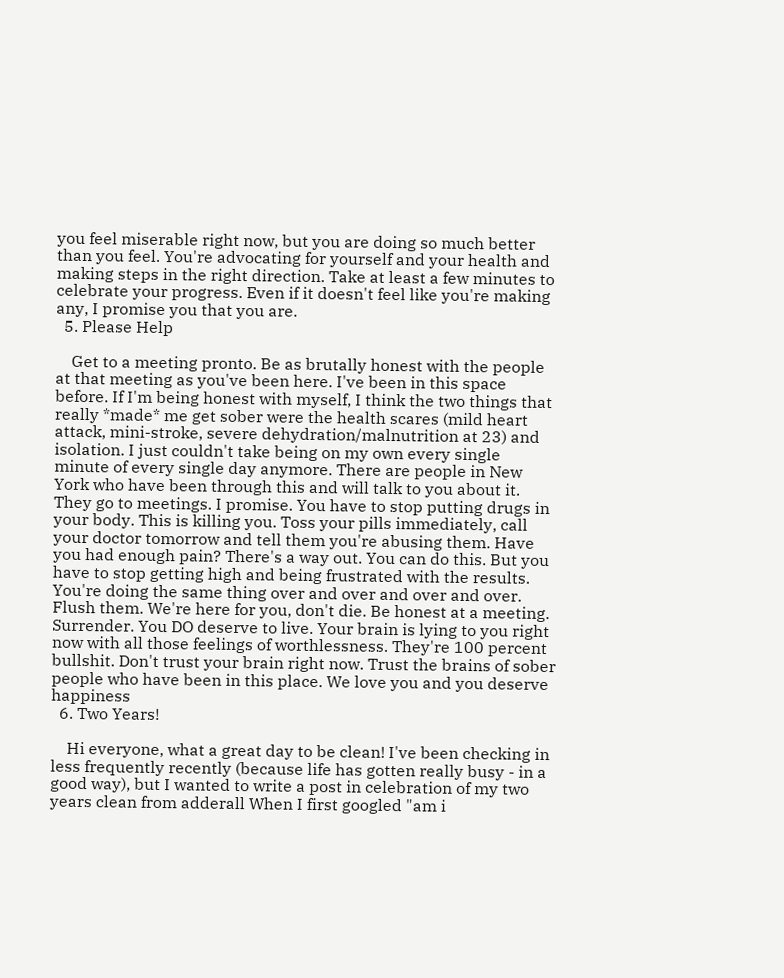you feel miserable right now, but you are doing so much better than you feel. You're advocating for yourself and your health and making steps in the right direction. Take at least a few minutes to celebrate your progress. Even if it doesn't feel like you're making any, I promise you that you are.
  5. Please Help

    Get to a meeting pronto. Be as brutally honest with the people at that meeting as you've been here. I've been in this space before. If I'm being honest with myself, I think the two things that really *made* me get sober were the health scares (mild heart attack, mini-stroke, severe dehydration/malnutrition at 23) and isolation. I just couldn't take being on my own every single minute of every single day anymore. There are people in New York who have been through this and will talk to you about it. They go to meetings. I promise. You have to stop putting drugs in your body. This is killing you. Toss your pills immediately, call your doctor tomorrow and tell them you're abusing them. Have you had enough pain? There's a way out. You can do this. But you have to stop getting high and being frustrated with the results. You're doing the same thing over and over and over and over. Flush them. We're here for you, don't die. Be honest at a meeting. Surrender. You DO deserve to live. Your brain is lying to you right now with all those feelings of worthlessness. They're 100 percent bullshit. Don't trust your brain right now. Trust the brains of sober people who have been in this place. We love you and you deserve happiness
  6. Two Years!

    Hi everyone, what a great day to be clean! I've been checking in less frequently recently (because life has gotten really busy - in a good way), but I wanted to write a post in celebration of my two years clean from adderall When I first googled "am i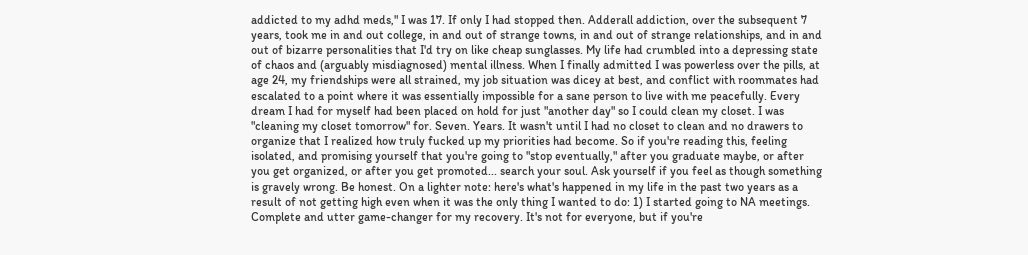addicted to my adhd meds," I was 17. If only I had stopped then. Adderall addiction, over the subsequent 7 years, took me in and out college, in and out of strange towns, in and out of strange relationships, and in and out of bizarre personalities that I'd try on like cheap sunglasses. My life had crumbled into a depressing state of chaos and (arguably misdiagnosed) mental illness. When I finally admitted I was powerless over the pills, at age 24, my friendships were all strained, my job situation was dicey at best, and conflict with roommates had escalated to a point where it was essentially impossible for a sane person to live with me peacefully. Every dream I had for myself had been placed on hold for just "another day" so I could clean my closet. I was "cleaning my closet tomorrow" for. Seven. Years. It wasn't until I had no closet to clean and no drawers to organize that I realized how truly fucked up my priorities had become. So if you're reading this, feeling isolated, and promising yourself that you're going to "stop eventually," after you graduate maybe, or after you get organized, or after you get promoted... search your soul. Ask yourself if you feel as though something is gravely wrong. Be honest. On a lighter note: here's what's happened in my life in the past two years as a result of not getting high even when it was the only thing I wanted to do: 1) I started going to NA meetings. Complete and utter game-changer for my recovery. It's not for everyone, but if you're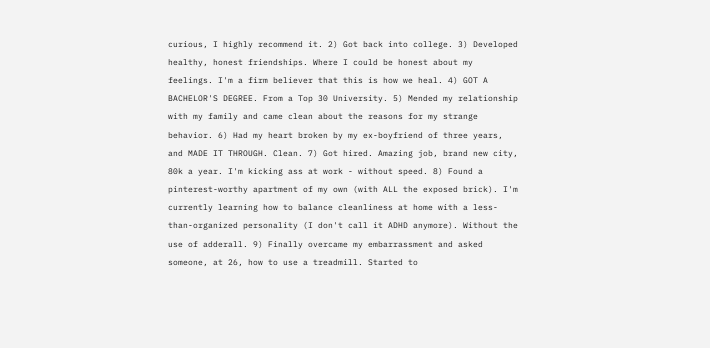curious, I highly recommend it. 2) Got back into college. 3) Developed healthy, honest friendships. Where I could be honest about my feelings. I'm a firm believer that this is how we heal. 4) GOT A BACHELOR'S DEGREE. From a Top 30 University. 5) Mended my relationship with my family and came clean about the reasons for my strange behavior. 6) Had my heart broken by my ex-boyfriend of three years, and MADE IT THROUGH. Clean. 7) Got hired. Amazing job, brand new city, 80k a year. I'm kicking ass at work - without speed. 8) Found a pinterest-worthy apartment of my own (with ALL the exposed brick). I'm currently learning how to balance cleanliness at home with a less-than-organized personality (I don't call it ADHD anymore). Without the use of adderall. 9) Finally overcame my embarrassment and asked someone, at 26, how to use a treadmill. Started to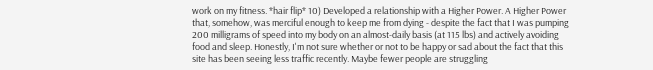work on my fitness. *hair flip* 10) Developed a relationship with a Higher Power. A Higher Power that, somehow, was merciful enough to keep me from dying - despite the fact that I was pumping 200 milligrams of speed into my body on an almost-daily basis (at 115 lbs) and actively avoiding food and sleep. Honestly, I'm not sure whether or not to be happy or sad about the fact that this site has been seeing less traffic recently. Maybe fewer people are struggling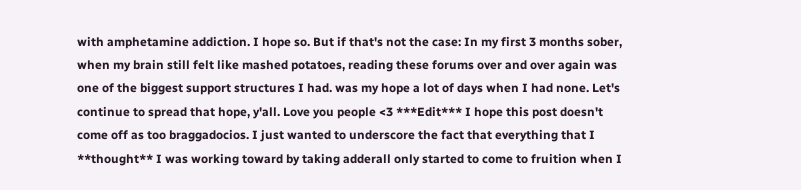with amphetamine addiction. I hope so. But if that's not the case: In my first 3 months sober, when my brain still felt like mashed potatoes, reading these forums over and over again was one of the biggest support structures I had. was my hope a lot of days when I had none. Let's continue to spread that hope, y'all. Love you people <3 ***Edit*** I hope this post doesn't come off as too braggadocios. I just wanted to underscore the fact that everything that I **thought** I was working toward by taking adderall only started to come to fruition when I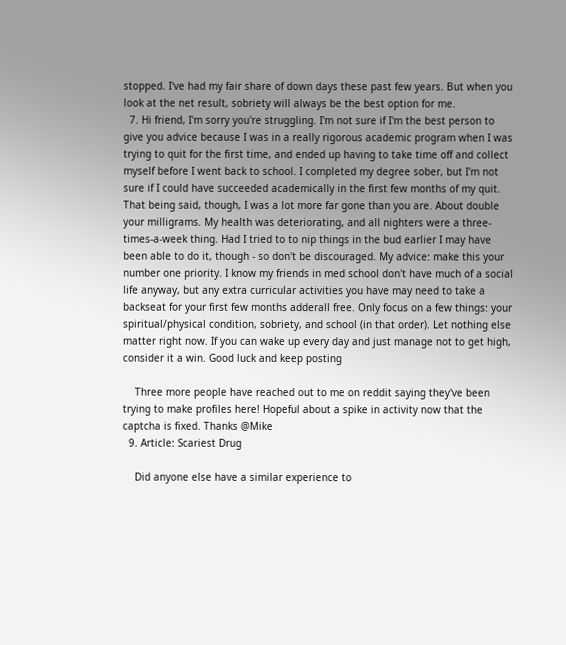stopped. I've had my fair share of down days these past few years. But when you look at the net result, sobriety will always be the best option for me.
  7. Hi friend, I'm sorry you're struggling. I'm not sure if I'm the best person to give you advice because I was in a really rigorous academic program when I was trying to quit for the first time, and ended up having to take time off and collect myself before I went back to school. I completed my degree sober, but I'm not sure if I could have succeeded academically in the first few months of my quit. That being said, though, I was a lot more far gone than you are. About double your milligrams. My health was deteriorating, and all nighters were a three-times-a-week thing. Had I tried to to nip things in the bud earlier I may have been able to do it, though - so don't be discouraged. My advice: make this your number one priority. I know my friends in med school don't have much of a social life anyway, but any extra curricular activities you have may need to take a backseat for your first few months adderall free. Only focus on a few things: your spiritual/physical condition, sobriety, and school (in that order). Let nothing else matter right now. If you can wake up every day and just manage not to get high, consider it a win. Good luck and keep posting

    Three more people have reached out to me on reddit saying they've been trying to make profiles here! Hopeful about a spike in activity now that the captcha is fixed. Thanks @Mike
  9. Article: Scariest Drug

    Did anyone else have a similar experience to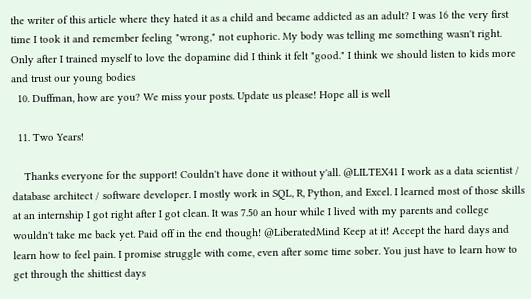the writer of this article where they hated it as a child and became addicted as an adult? I was 16 the very first time I took it and remember feeling "wrong," not euphoric. My body was telling me something wasn't right. Only after I trained myself to love the dopamine did I think it felt "good." I think we should listen to kids more and trust our young bodies
  10. Duffman, how are you? We miss your posts. Update us please! Hope all is well

  11. Two Years!

    Thanks everyone for the support! Couldn't have done it without y'all. @LILTEX41 I work as a data scientist / database architect / software developer. I mostly work in SQL, R, Python, and Excel. I learned most of those skills at an internship I got right after I got clean. It was 7.50 an hour while I lived with my parents and college wouldn't take me back yet. Paid off in the end though! @LiberatedMind Keep at it! Accept the hard days and learn how to feel pain. I promise struggle with come, even after some time sober. You just have to learn how to get through the shittiest days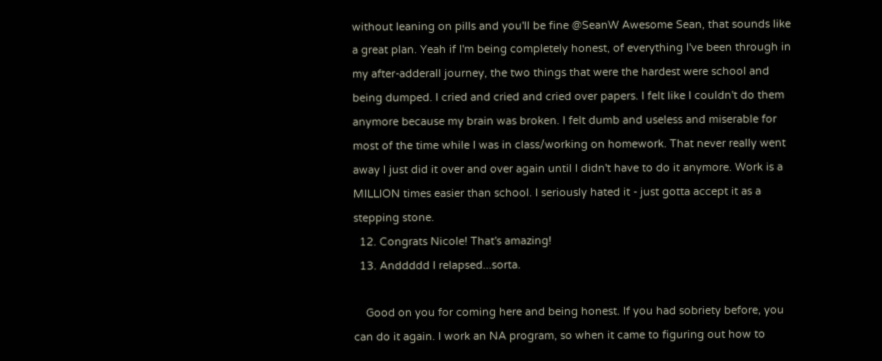without leaning on pills and you'll be fine @SeanW Awesome Sean, that sounds like a great plan. Yeah if I'm being completely honest, of everything I've been through in my after-adderall journey, the two things that were the hardest were school and being dumped. I cried and cried and cried over papers. I felt like I couldn't do them anymore because my brain was broken. I felt dumb and useless and miserable for most of the time while I was in class/working on homework. That never really went away I just did it over and over again until I didn't have to do it anymore. Work is a MILLION times easier than school. I seriously hated it - just gotta accept it as a stepping stone.
  12. Congrats Nicole! That's amazing!
  13. Anddddd I relapsed...sorta.

    Good on you for coming here and being honest. If you had sobriety before, you can do it again. I work an NA program, so when it came to figuring out how to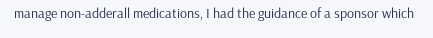manage non-adderall medications, I had the guidance of a sponsor which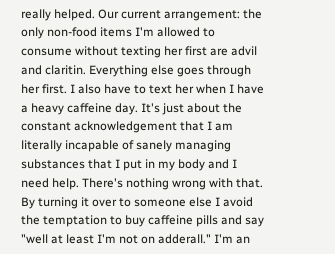really helped. Our current arrangement: the only non-food items I'm allowed to consume without texting her first are advil and claritin. Everything else goes through her first. I also have to text her when I have a heavy caffeine day. It's just about the constant acknowledgement that I am literally incapable of sanely managing substances that I put in my body and I need help. There's nothing wrong with that. By turning it over to someone else I avoid the temptation to buy caffeine pills and say "well at least I'm not on adderall." I'm an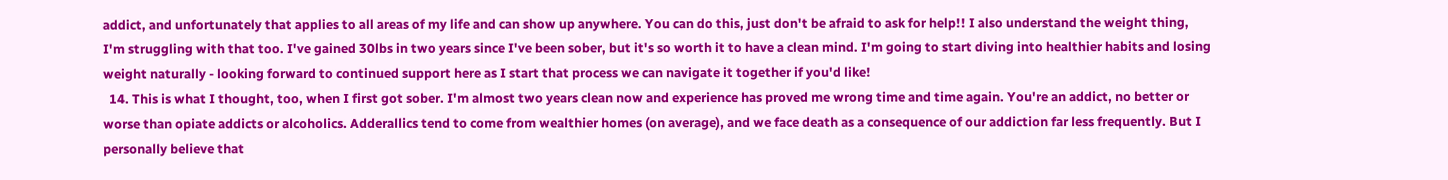addict, and unfortunately that applies to all areas of my life and can show up anywhere. You can do this, just don't be afraid to ask for help!! I also understand the weight thing, I'm struggling with that too. I've gained 30lbs in two years since I've been sober, but it's so worth it to have a clean mind. I'm going to start diving into healthier habits and losing weight naturally - looking forward to continued support here as I start that process we can navigate it together if you'd like!
  14. This is what I thought, too, when I first got sober. I'm almost two years clean now and experience has proved me wrong time and time again. You're an addict, no better or worse than opiate addicts or alcoholics. Adderallics tend to come from wealthier homes (on average), and we face death as a consequence of our addiction far less frequently. But I personally believe that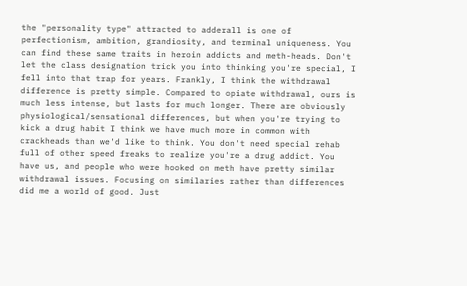the "personality type" attracted to adderall is one of perfectionism, ambition, grandiosity, and terminal uniqueness. You can find these same traits in heroin addicts and meth-heads. Don't let the class designation trick you into thinking you're special, I fell into that trap for years. Frankly, I think the withdrawal difference is pretty simple. Compared to opiate withdrawal, ours is much less intense, but lasts for much longer. There are obviously physiological/sensational differences, but when you're trying to kick a drug habit I think we have much more in common with crackheads than we'd like to think. You don't need special rehab full of other speed freaks to realize you're a drug addict. You have us, and people who were hooked on meth have pretty similar withdrawal issues. Focusing on similaries rather than differences did me a world of good. Just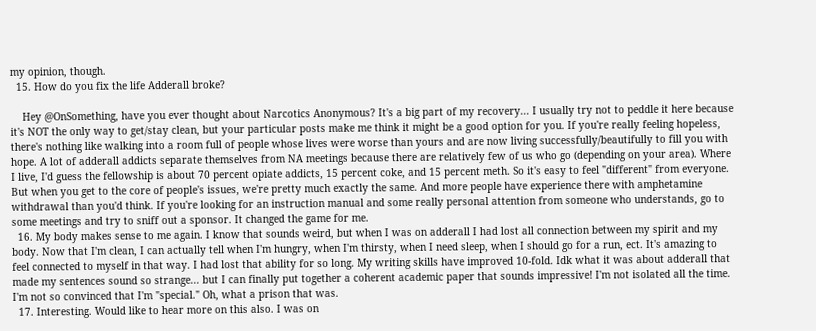my opinion, though.
  15. How do you fix the life Adderall broke?

    Hey @OnSomething, have you ever thought about Narcotics Anonymous? It's a big part of my recovery... I usually try not to peddle it here because it's NOT the only way to get/stay clean, but your particular posts make me think it might be a good option for you. If you're really feeling hopeless, there's nothing like walking into a room full of people whose lives were worse than yours and are now living successfully/beautifully to fill you with hope. A lot of adderall addicts separate themselves from NA meetings because there are relatively few of us who go (depending on your area). Where I live, I'd guess the fellowship is about 70 percent opiate addicts, 15 percent coke, and 15 percent meth. So it's easy to feel "different" from everyone. But when you get to the core of people's issues, we're pretty much exactly the same. And more people have experience there with amphetamine withdrawal than you'd think. If you're looking for an instruction manual and some really personal attention from someone who understands, go to some meetings and try to sniff out a sponsor. It changed the game for me.
  16. My body makes sense to me again. I know that sounds weird, but when I was on adderall I had lost all connection between my spirit and my body. Now that I'm clean, I can actually tell when I'm hungry, when I'm thirsty, when I need sleep, when I should go for a run, ect. It's amazing to feel connected to myself in that way. I had lost that ability for so long. My writing skills have improved 10-fold. Idk what it was about adderall that made my sentences sound so strange... but I can finally put together a coherent academic paper that sounds impressive! I'm not isolated all the time. I'm not so convinced that I'm "special." Oh, what a prison that was.
  17. Interesting. Would like to hear more on this also. I was on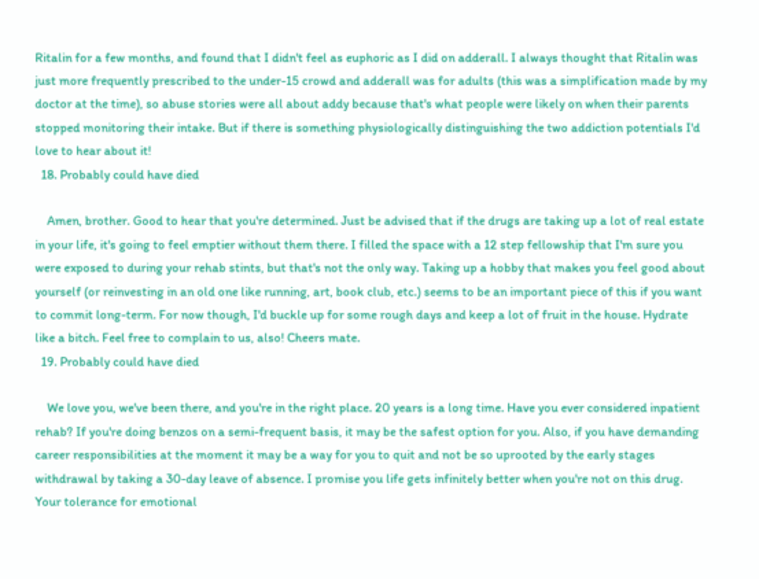Ritalin for a few months, and found that I didn't feel as euphoric as I did on adderall. I always thought that Ritalin was just more frequently prescribed to the under-15 crowd and adderall was for adults (this was a simplification made by my doctor at the time), so abuse stories were all about addy because that's what people were likely on when their parents stopped monitoring their intake. But if there is something physiologically distinguishing the two addiction potentials I'd love to hear about it!
  18. Probably could have died

    Amen, brother. Good to hear that you're determined. Just be advised that if the drugs are taking up a lot of real estate in your life, it's going to feel emptier without them there. I filled the space with a 12 step fellowship that I'm sure you were exposed to during your rehab stints, but that's not the only way. Taking up a hobby that makes you feel good about yourself (or reinvesting in an old one like running, art, book club, etc.) seems to be an important piece of this if you want to commit long-term. For now though, I'd buckle up for some rough days and keep a lot of fruit in the house. Hydrate like a bitch. Feel free to complain to us, also! Cheers mate.
  19. Probably could have died

    We love you, we've been there, and you're in the right place. 20 years is a long time. Have you ever considered inpatient rehab? If you're doing benzos on a semi-frequent basis, it may be the safest option for you. Also, if you have demanding career responsibilities at the moment it may be a way for you to quit and not be so uprooted by the early stages withdrawal by taking a 30-day leave of absence. I promise you life gets infinitely better when you're not on this drug. Your tolerance for emotional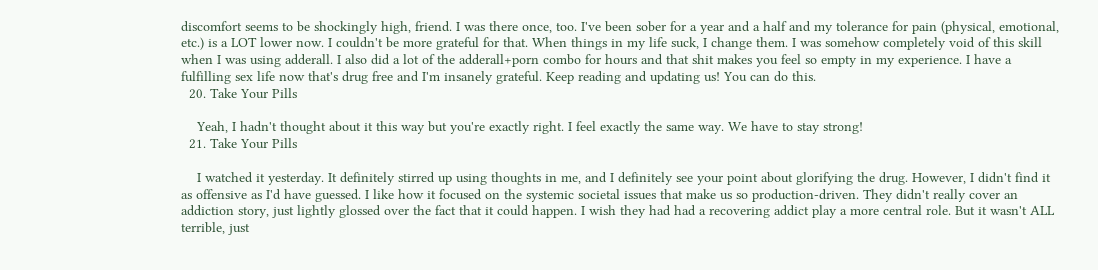discomfort seems to be shockingly high, friend. I was there once, too. I've been sober for a year and a half and my tolerance for pain (physical, emotional, etc.) is a LOT lower now. I couldn't be more grateful for that. When things in my life suck, I change them. I was somehow completely void of this skill when I was using adderall. I also did a lot of the adderall+porn combo for hours and that shit makes you feel so empty in my experience. I have a fulfilling sex life now that's drug free and I'm insanely grateful. Keep reading and updating us! You can do this.
  20. Take Your Pills

    Yeah, I hadn't thought about it this way but you're exactly right. I feel exactly the same way. We have to stay strong!
  21. Take Your Pills

    I watched it yesterday. It definitely stirred up using thoughts in me, and I definitely see your point about glorifying the drug. However, I didn't find it as offensive as I'd have guessed. I like how it focused on the systemic societal issues that make us so production-driven. They didn't really cover an addiction story, just lightly glossed over the fact that it could happen. I wish they had had a recovering addict play a more central role. But it wasn't ALL terrible, just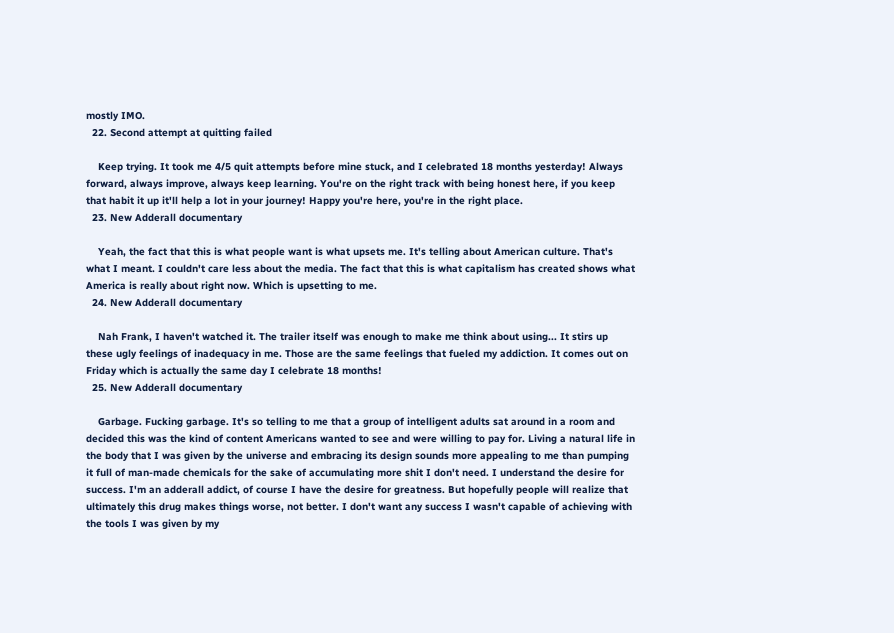mostly IMO.
  22. Second attempt at quitting failed

    Keep trying. It took me 4/5 quit attempts before mine stuck, and I celebrated 18 months yesterday! Always forward, always improve, always keep learning. You're on the right track with being honest here, if you keep that habit it up it'll help a lot in your journey! Happy you're here, you're in the right place.
  23. New Adderall documentary

    Yeah, the fact that this is what people want is what upsets me. It's telling about American culture. That's what I meant. I couldn't care less about the media. The fact that this is what capitalism has created shows what America is really about right now. Which is upsetting to me.
  24. New Adderall documentary

    Nah Frank, I haven't watched it. The trailer itself was enough to make me think about using... It stirs up these ugly feelings of inadequacy in me. Those are the same feelings that fueled my addiction. It comes out on Friday which is actually the same day I celebrate 18 months!
  25. New Adderall documentary

    Garbage. Fucking garbage. It's so telling to me that a group of intelligent adults sat around in a room and decided this was the kind of content Americans wanted to see and were willing to pay for. Living a natural life in the body that I was given by the universe and embracing its design sounds more appealing to me than pumping it full of man-made chemicals for the sake of accumulating more shit I don't need. I understand the desire for success. I'm an adderall addict, of course I have the desire for greatness. But hopefully people will realize that ultimately this drug makes things worse, not better. I don't want any success I wasn't capable of achieving with the tools I was given by my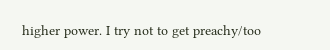higher power. I try not to get preachy/too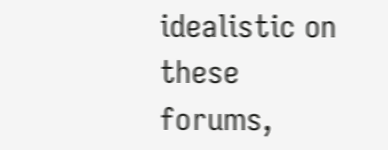idealistic on these forums,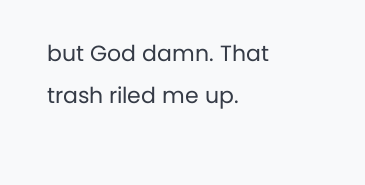but God damn. That trash riled me up.